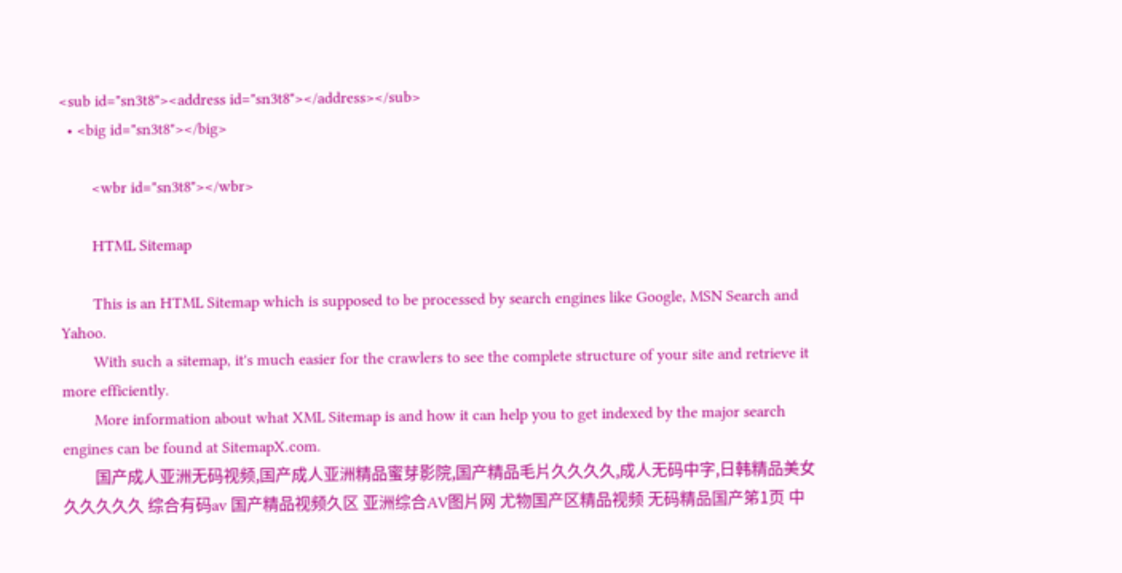<sub id="sn3t8"><address id="sn3t8"></address></sub>
  • <big id="sn3t8"></big>

        <wbr id="sn3t8"></wbr>

        HTML Sitemap

        This is an HTML Sitemap which is supposed to be processed by search engines like Google, MSN Search and Yahoo.
        With such a sitemap, it's much easier for the crawlers to see the complete structure of your site and retrieve it more efficiently.
        More information about what XML Sitemap is and how it can help you to get indexed by the major search engines can be found at SitemapX.com.
        国产成人亚洲无码视频,国产成人亚洲精品蜜芽影院,国产精品毛片久久久久,成人无码中字,日韩精品美女久久久久久 综合有码av 国产精品视频久区 亚洲综合AV图片网 尤物国产区精品视频 无码精品国产笫1页 中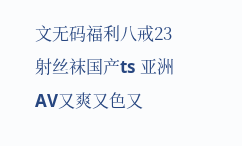文无码福利八戒23 射丝袜国产ts 亚洲AV又爽又色又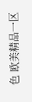色 欧美精品一区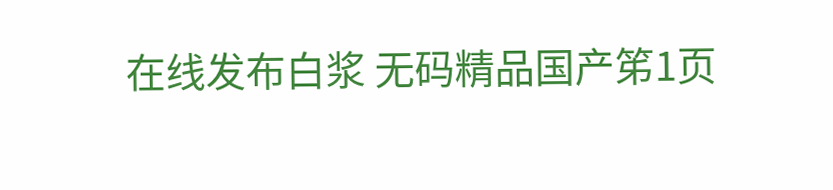在线发布白浆 无码精品国产笫1页